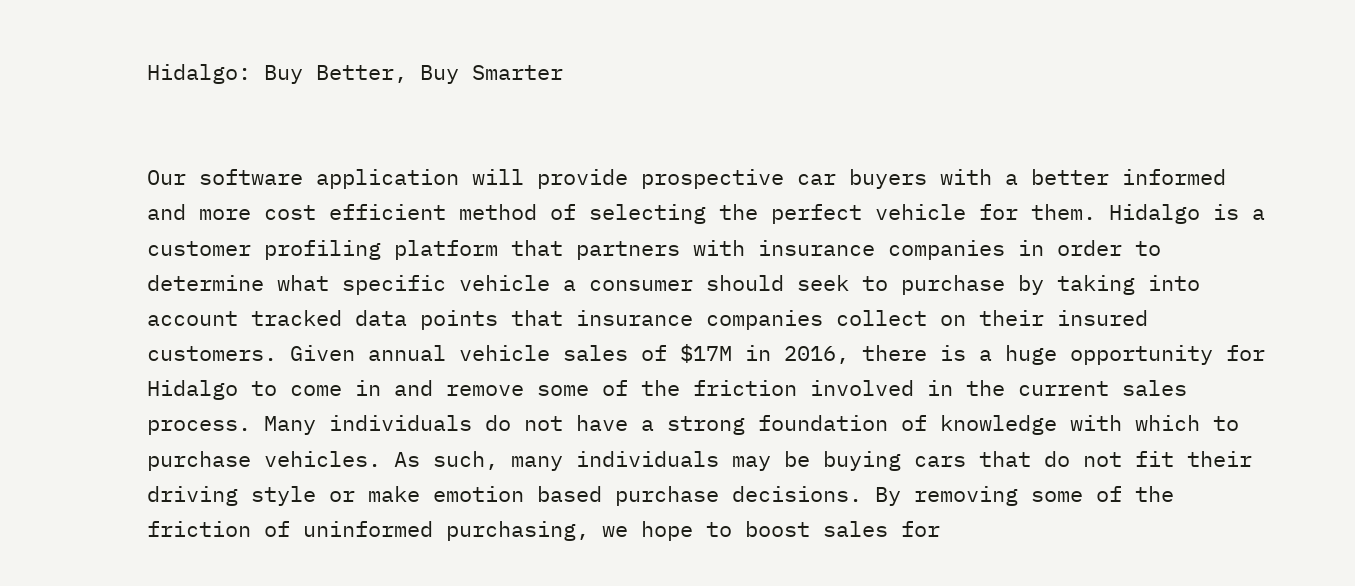Hidalgo: Buy Better, Buy Smarter


Our software application will provide prospective car buyers with a better informed and more cost efficient method of selecting the perfect vehicle for them. Hidalgo is a customer profiling platform that partners with insurance companies in order to determine what specific vehicle a consumer should seek to purchase by taking into account tracked data points that insurance companies collect on their insured customers. Given annual vehicle sales of $17M in 2016, there is a huge opportunity for Hidalgo to come in and remove some of the friction involved in the current sales process. Many individuals do not have a strong foundation of knowledge with which to purchase vehicles. As such, many individuals may be buying cars that do not fit their driving style or make emotion based purchase decisions. By removing some of the friction of uninformed purchasing, we hope to boost sales for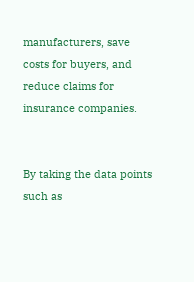manufacturers, save costs for buyers, and reduce claims for insurance companies.


By taking the data points such as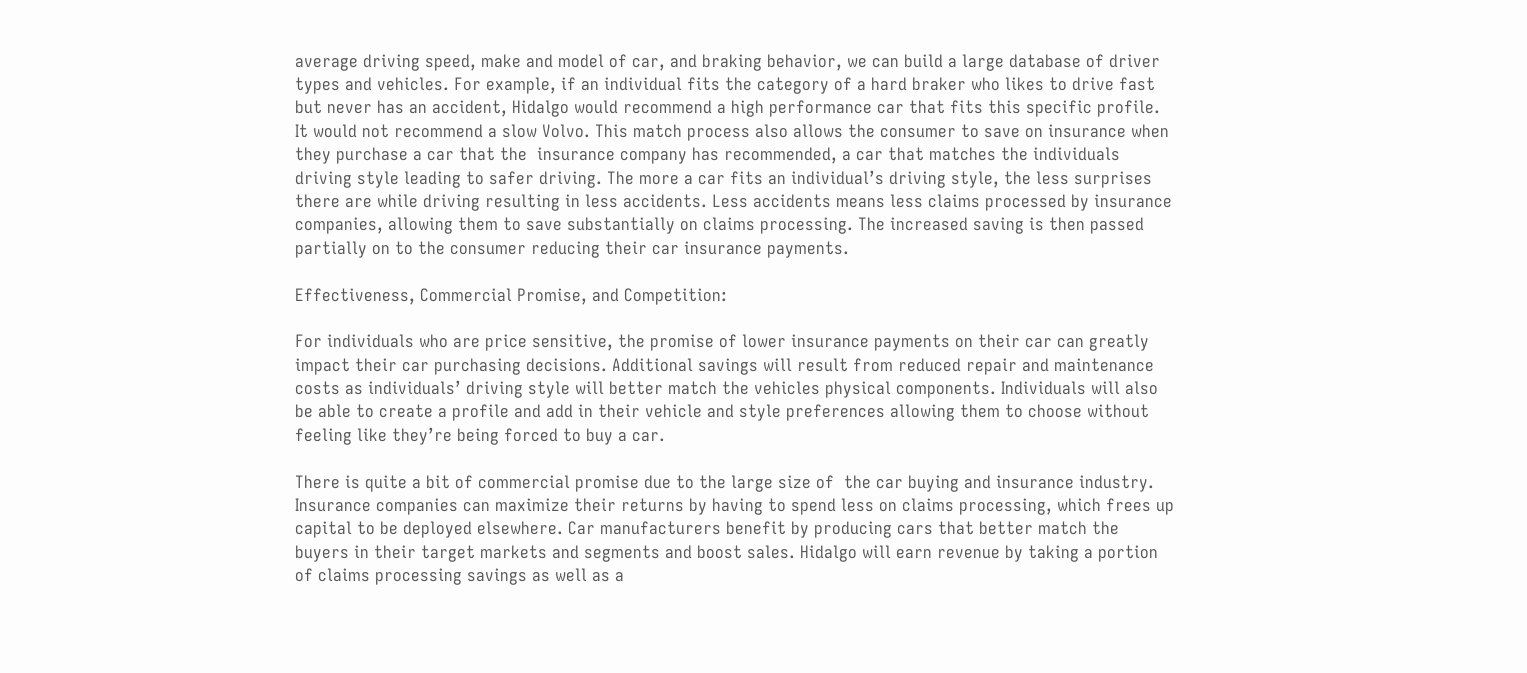average driving speed, make and model of car, and braking behavior, we can build a large database of driver types and vehicles. For example, if an individual fits the category of a hard braker who likes to drive fast but never has an accident, Hidalgo would recommend a high performance car that fits this specific profile. It would not recommend a slow Volvo. This match process also allows the consumer to save on insurance when they purchase a car that the  insurance company has recommended, a car that matches the individuals driving style leading to safer driving. The more a car fits an individual’s driving style, the less surprises there are while driving resulting in less accidents. Less accidents means less claims processed by insurance companies, allowing them to save substantially on claims processing. The increased saving is then passed partially on to the consumer reducing their car insurance payments.

Effectiveness, Commercial Promise, and Competition:

For individuals who are price sensitive, the promise of lower insurance payments on their car can greatly impact their car purchasing decisions. Additional savings will result from reduced repair and maintenance costs as individuals’ driving style will better match the vehicles physical components. Individuals will also be able to create a profile and add in their vehicle and style preferences allowing them to choose without feeling like they’re being forced to buy a car.

There is quite a bit of commercial promise due to the large size of  the car buying and insurance industry. Insurance companies can maximize their returns by having to spend less on claims processing, which frees up capital to be deployed elsewhere. Car manufacturers benefit by producing cars that better match the buyers in their target markets and segments and boost sales. Hidalgo will earn revenue by taking a portion of claims processing savings as well as a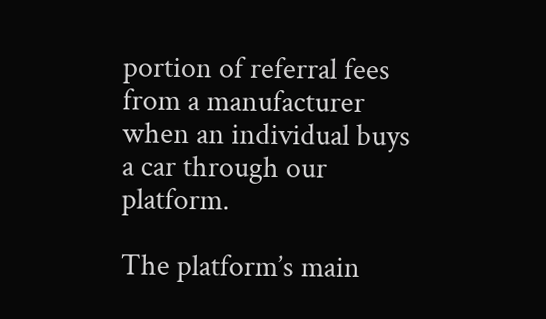portion of referral fees from a manufacturer when an individual buys a car through our platform.

The platform’s main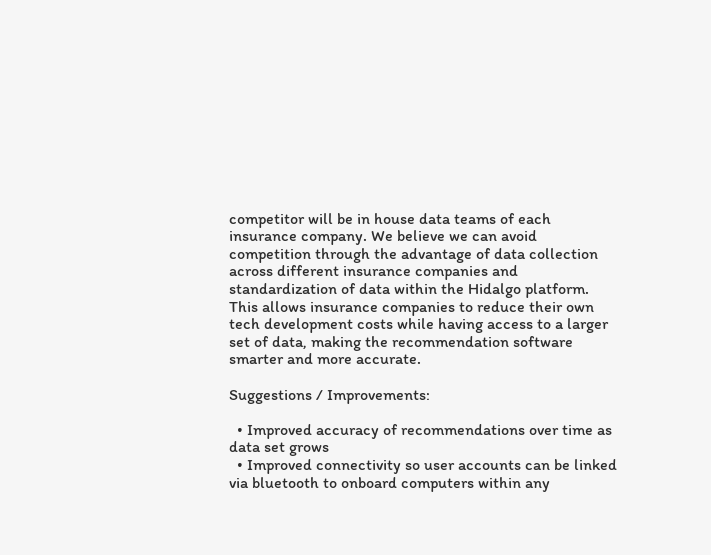competitor will be in house data teams of each insurance company. We believe we can avoid competition through the advantage of data collection across different insurance companies and standardization of data within the Hidalgo platform. This allows insurance companies to reduce their own tech development costs while having access to a larger set of data, making the recommendation software smarter and more accurate.

Suggestions / Improvements:

  • Improved accuracy of recommendations over time as data set grows
  • Improved connectivity so user accounts can be linked via bluetooth to onboard computers within any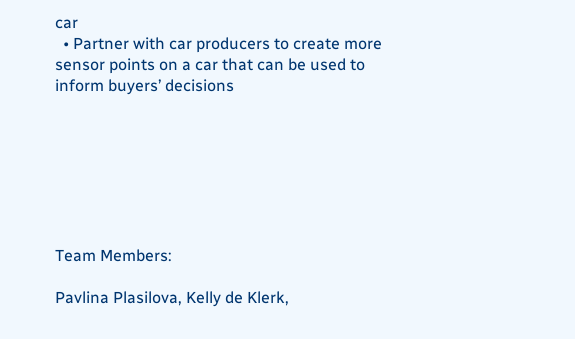car
  • Partner with car producers to create more sensor points on a car that can be used to inform buyers’ decisions







Team Members:

Pavlina Plasilova, Kelly de Klerk,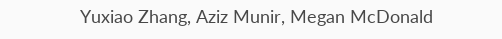Yuxiao Zhang, Aziz Munir, Megan McDonald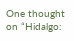One thought on “Hidalgo: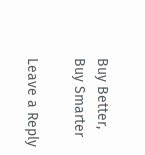Buy Better, Buy Smarter

Leave a Reply